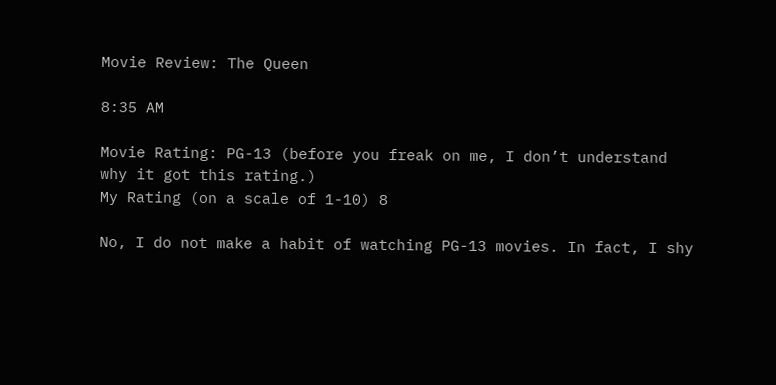Movie Review: The Queen

8:35 AM

Movie Rating: PG-13 (before you freak on me, I don’t understand why it got this rating.)
My Rating (on a scale of 1-10) 8

No, I do not make a habit of watching PG-13 movies. In fact, I shy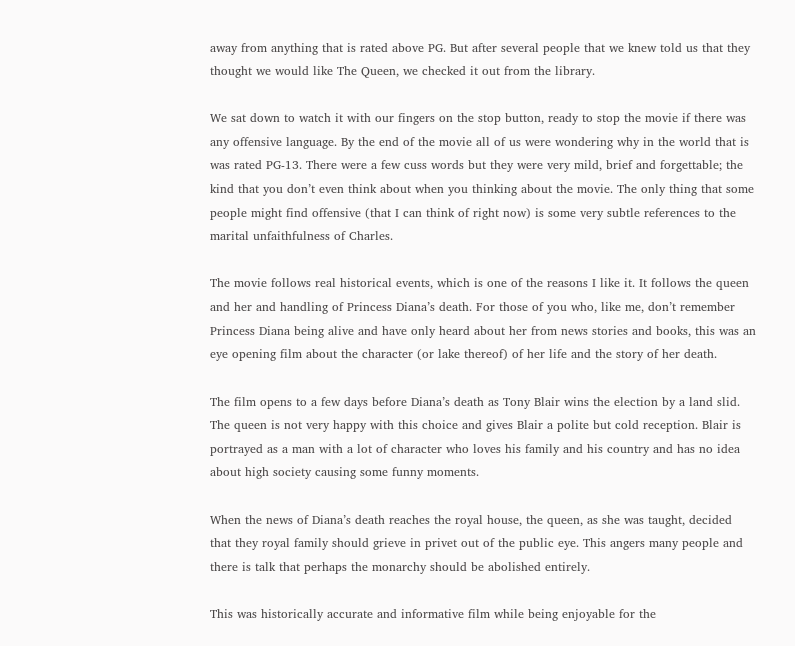away from anything that is rated above PG. But after several people that we knew told us that they thought we would like The Queen, we checked it out from the library.

We sat down to watch it with our fingers on the stop button, ready to stop the movie if there was any offensive language. By the end of the movie all of us were wondering why in the world that is was rated PG-13. There were a few cuss words but they were very mild, brief and forgettable; the kind that you don’t even think about when you thinking about the movie. The only thing that some people might find offensive (that I can think of right now) is some very subtle references to the marital unfaithfulness of Charles.

The movie follows real historical events, which is one of the reasons I like it. It follows the queen and her and handling of Princess Diana’s death. For those of you who, like me, don’t remember Princess Diana being alive and have only heard about her from news stories and books, this was an eye opening film about the character (or lake thereof) of her life and the story of her death.

The film opens to a few days before Diana’s death as Tony Blair wins the election by a land slid. The queen is not very happy with this choice and gives Blair a polite but cold reception. Blair is portrayed as a man with a lot of character who loves his family and his country and has no idea about high society causing some funny moments.

When the news of Diana’s death reaches the royal house, the queen, as she was taught, decided that they royal family should grieve in privet out of the public eye. This angers many people and there is talk that perhaps the monarchy should be abolished entirely.

This was historically accurate and informative film while being enjoyable for the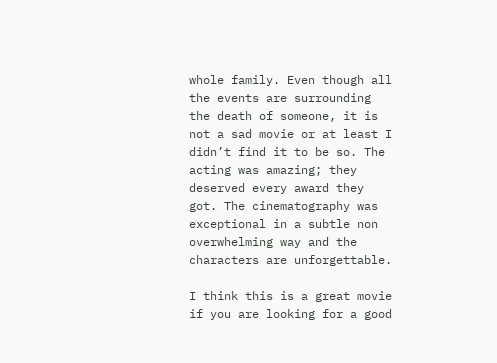whole family. Even though all the events are surrounding the death of someone, it is not a sad movie or at least I didn’t find it to be so. The acting was amazing; they deserved every award they got. The cinematography was exceptional in a subtle non overwhelming way and the characters are unforgettable.

I think this is a great movie if you are looking for a good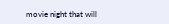movie night that will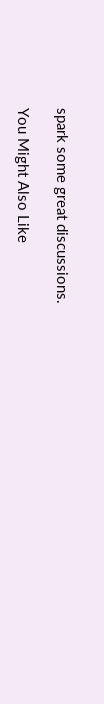spark some great discussions.

You Might Also Like